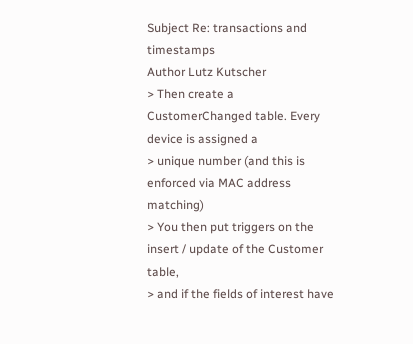Subject Re: transactions and timestamps
Author Lutz Kutscher
> Then create a CustomerChanged table. Every device is assigned a
> unique number (and this is enforced via MAC address matching)
> You then put triggers on the insert / update of the Customer table,
> and if the fields of interest have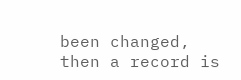been changed, then a record is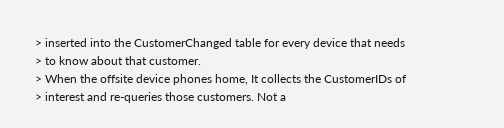> inserted into the CustomerChanged table for every device that needs
> to know about that customer.
> When the offsite device phones home, It collects the CustomerIDs of
> interest and re-queries those customers. Not a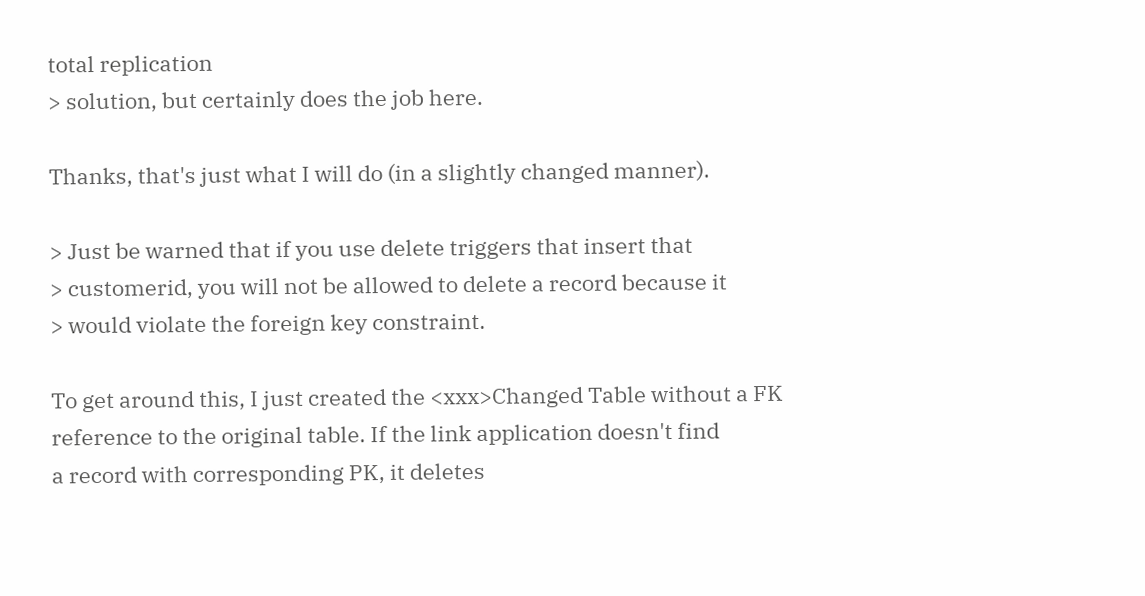total replication
> solution, but certainly does the job here.

Thanks, that's just what I will do (in a slightly changed manner).

> Just be warned that if you use delete triggers that insert that
> customerid, you will not be allowed to delete a record because it
> would violate the foreign key constraint.

To get around this, I just created the <xxx>Changed Table without a FK
reference to the original table. If the link application doesn't find
a record with corresponding PK, it deletes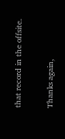that record in the offsite.

Thanks again,